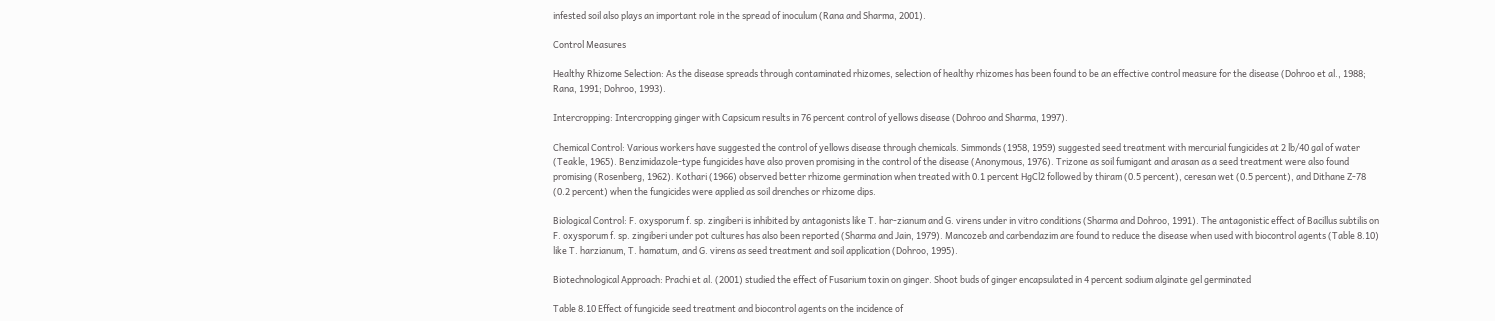infested soil also plays an important role in the spread of inoculum (Rana and Sharma, 2001).

Control Measures

Healthy Rhizome Selection: As the disease spreads through contaminated rhizomes, selection of healthy rhizomes has been found to be an effective control measure for the disease (Dohroo et al., 1988; Rana, 1991; Dohroo, 1993).

Intercropping: Intercropping ginger with Capsicum results in 76 percent control of yellows disease (Dohroo and Sharma, 1997).

Chemical Control: Various workers have suggested the control of yellows disease through chemicals. Simmonds (1958, 1959) suggested seed treatment with mercurial fungicides at 2 lb/40 gal of water (Teakle, 1965). Benzimidazole-type fungicides have also proven promising in the control of the disease (Anonymous, 1976). Trizone as soil fumigant and arasan as a seed treatment were also found promising (Rosenberg, 1962). Kothari (1966) observed better rhizome germination when treated with 0.1 percent HgCl2 followed by thiram (0.5 percent), ceresan wet (0.5 percent), and Dithane Z-78 (0.2 percent) when the fungicides were applied as soil drenches or rhizome dips.

Biological Control: F. oxysporum f. sp. zingiberi is inhibited by antagonists like T. har-zianum and G. virens under in vitro conditions (Sharma and Dohroo, 1991). The antagonistic effect of Bacillus subtilis on F. oxysporum f. sp. zingiberi under pot cultures has also been reported (Sharma and Jain, 1979). Mancozeb and carbendazim are found to reduce the disease when used with biocontrol agents (Table 8.10) like T. harzianum, T. hamatum, and G. virens as seed treatment and soil application (Dohroo, 1995).

Biotechnological Approach: Prachi et al. (2001) studied the effect of Fusarium toxin on ginger. Shoot buds of ginger encapsulated in 4 percent sodium alginate gel germinated

Table 8.10 Effect of fungicide seed treatment and biocontrol agents on the incidence of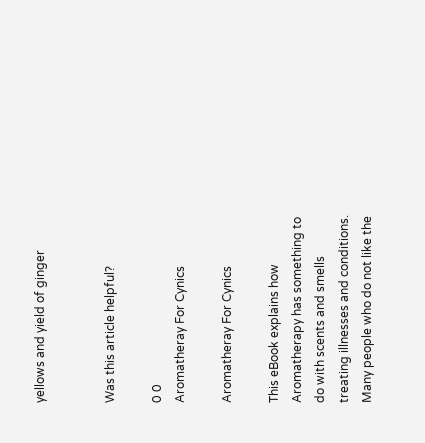yellows and yield of ginger


Was this article helpful?

0 0
Aromatheray For Cynics

Aromatheray For Cynics

This eBook explains how Aromatherapy has something to do with scents and smells treating illnesses and conditions. Many people who do not like the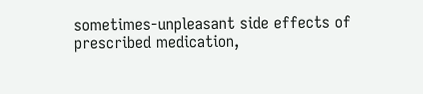sometimes-unpleasant side effects of prescribed medication,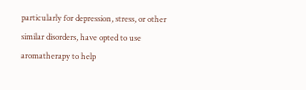particularly for depression, stress, or other similar disorders, have opted to use aromatherapy to help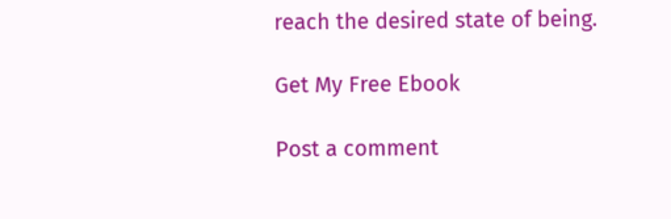reach the desired state of being.

Get My Free Ebook

Post a comment